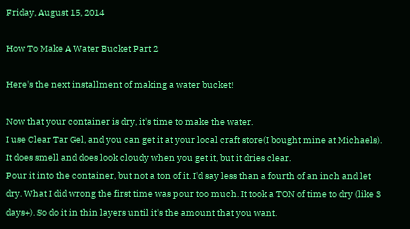Friday, August 15, 2014

How To Make A Water Bucket Part 2

Here's the next installment of making a water bucket!

Now that your container is dry, it's time to make the water.
I use Clear Tar Gel, and you can get it at your local craft store(I bought mine at Michaels). It does smell and does look cloudy when you get it, but it dries clear.
Pour it into the container, but not a ton of it. I'd say less than a fourth of an inch and let dry. What I did wrong the first time was pour too much. It took a TON of time to dry (like 3 days+). So do it in thin layers until it's the amount that you want.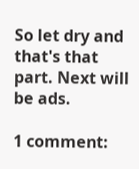So let dry and that's that part. Next will be ads.

1 comment: